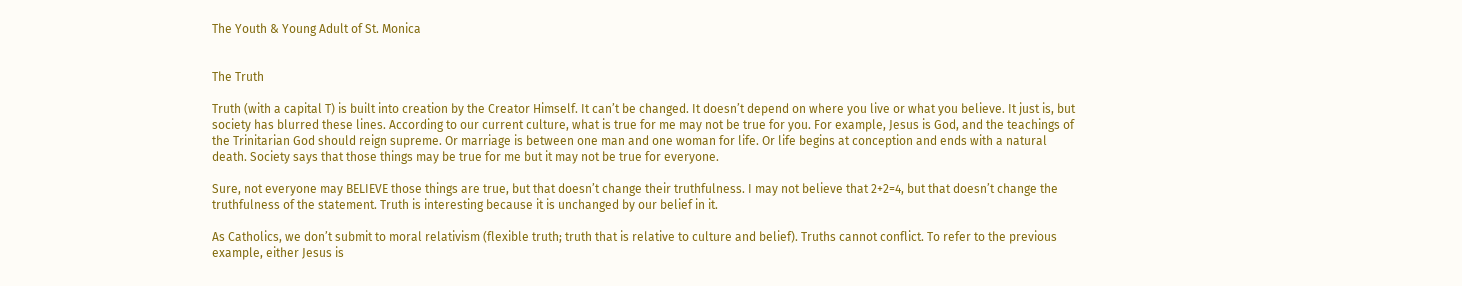The Youth & Young Adult of St. Monica


The Truth

Truth (with a capital T) is built into creation by the Creator Himself. It can’t be changed. It doesn’t depend on where you live or what you believe. It just is, but society has blurred these lines. According to our current culture, what is true for me may not be true for you. For example, Jesus is God, and the teachings of the Trinitarian God should reign supreme. Or marriage is between one man and one woman for life. Or life begins at conception and ends with a natural death. Society says that those things may be true for me but it may not be true for everyone.

Sure, not everyone may BELIEVE those things are true, but that doesn’t change their truthfulness. I may not believe that 2+2=4, but that doesn’t change the truthfulness of the statement. Truth is interesting because it is unchanged by our belief in it.

As Catholics, we don’t submit to moral relativism (flexible truth; truth that is relative to culture and belief). Truths cannot conflict. To refer to the previous example, either Jesus is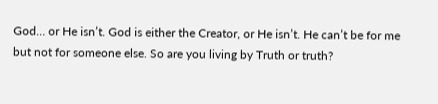God… or He isn’t. God is either the Creator, or He isn’t. He can’t be for me but not for someone else. So are you living by Truth or truth?